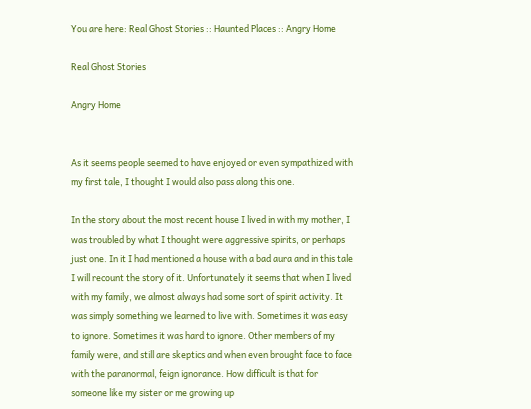You are here: Real Ghost Stories :: Haunted Places :: Angry Home

Real Ghost Stories

Angry Home


As it seems people seemed to have enjoyed or even sympathized with my first tale, I thought I would also pass along this one.

In the story about the most recent house I lived in with my mother, I was troubled by what I thought were aggressive spirits, or perhaps just one. In it I had mentioned a house with a bad aura and in this tale I will recount the story of it. Unfortunately it seems that when I lived with my family, we almost always had some sort of spirit activity. It was simply something we learned to live with. Sometimes it was easy to ignore. Sometimes it was hard to ignore. Other members of my family were, and still are skeptics and when even brought face to face with the paranormal, feign ignorance. How difficult is that for someone like my sister or me growing up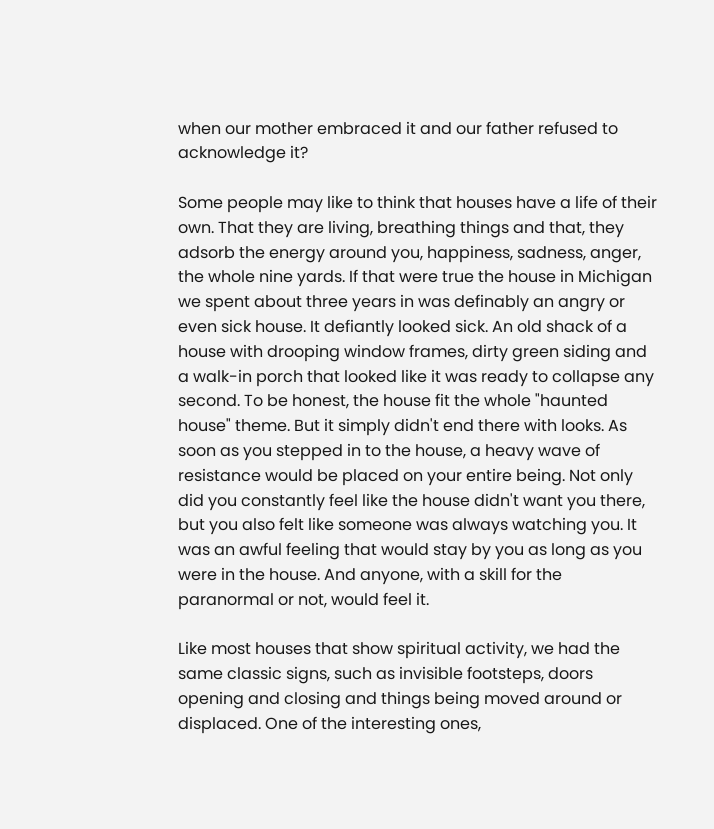when our mother embraced it and our father refused to acknowledge it?

Some people may like to think that houses have a life of their own. That they are living, breathing things and that, they adsorb the energy around you, happiness, sadness, anger, the whole nine yards. If that were true the house in Michigan we spent about three years in was definably an angry or even sick house. It defiantly looked sick. An old shack of a house with drooping window frames, dirty green siding and a walk-in porch that looked like it was ready to collapse any second. To be honest, the house fit the whole "haunted house" theme. But it simply didn't end there with looks. As soon as you stepped in to the house, a heavy wave of resistance would be placed on your entire being. Not only did you constantly feel like the house didn't want you there, but you also felt like someone was always watching you. It was an awful feeling that would stay by you as long as you were in the house. And anyone, with a skill for the paranormal or not, would feel it.

Like most houses that show spiritual activity, we had the same classic signs, such as invisible footsteps, doors opening and closing and things being moved around or displaced. One of the interesting ones,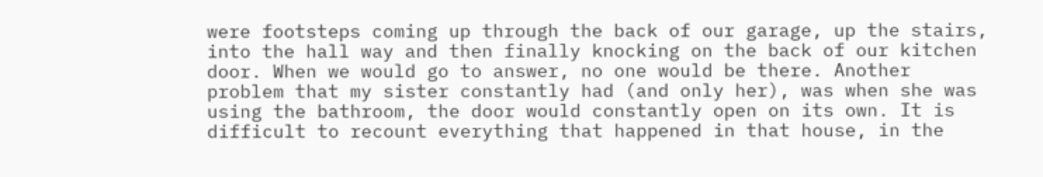were footsteps coming up through the back of our garage, up the stairs, into the hall way and then finally knocking on the back of our kitchen door. When we would go to answer, no one would be there. Another problem that my sister constantly had (and only her), was when she was using the bathroom, the door would constantly open on its own. It is difficult to recount everything that happened in that house, in the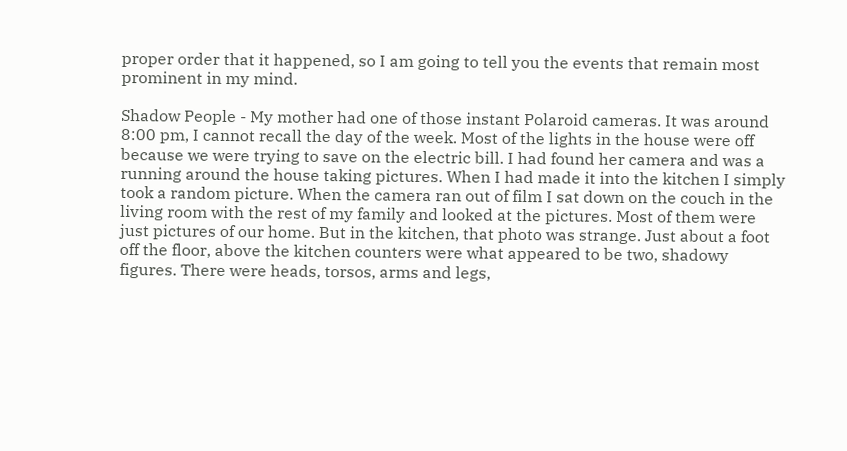proper order that it happened, so I am going to tell you the events that remain most prominent in my mind.

Shadow People - My mother had one of those instant Polaroid cameras. It was around 8:00 pm, I cannot recall the day of the week. Most of the lights in the house were off because we were trying to save on the electric bill. I had found her camera and was a running around the house taking pictures. When I had made it into the kitchen I simply took a random picture. When the camera ran out of film I sat down on the couch in the living room with the rest of my family and looked at the pictures. Most of them were just pictures of our home. But in the kitchen, that photo was strange. Just about a foot off the floor, above the kitchen counters were what appeared to be two, shadowy figures. There were heads, torsos, arms and legs,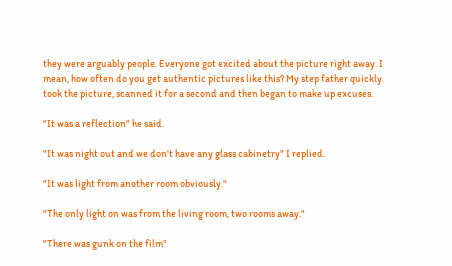they were arguably people. Everyone got excited about the picture right away. I mean, how often do you get authentic pictures like this? My step father quickly took the picture, scanned it for a second and then began to make up excuses.

"It was a reflection" he said.

"It was night out and we don't have any glass cabinetry" I replied.

"It was light from another room obviously."

"The only light on was from the living room, two rooms away."

"There was gunk on the film"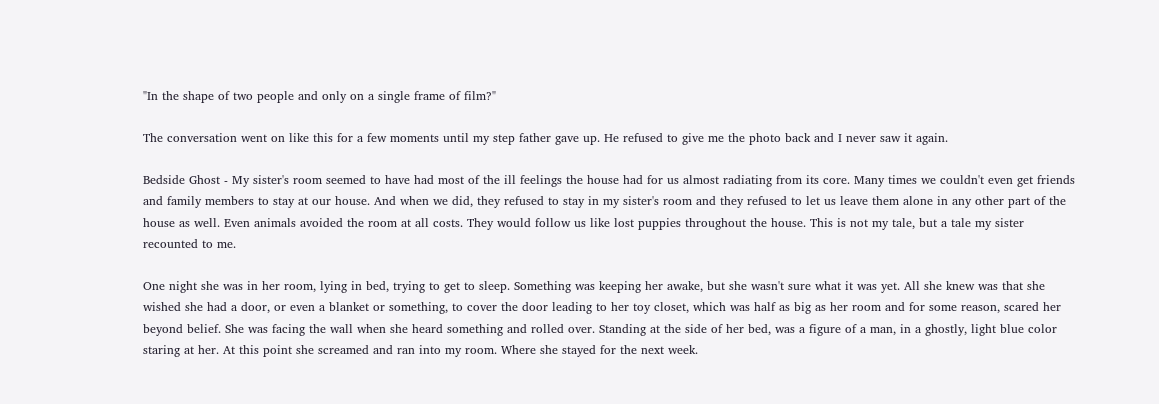"In the shape of two people and only on a single frame of film?"

The conversation went on like this for a few moments until my step father gave up. He refused to give me the photo back and I never saw it again.

Bedside Ghost - My sister's room seemed to have had most of the ill feelings the house had for us almost radiating from its core. Many times we couldn't even get friends and family members to stay at our house. And when we did, they refused to stay in my sister's room and they refused to let us leave them alone in any other part of the house as well. Even animals avoided the room at all costs. They would follow us like lost puppies throughout the house. This is not my tale, but a tale my sister recounted to me.

One night she was in her room, lying in bed, trying to get to sleep. Something was keeping her awake, but she wasn't sure what it was yet. All she knew was that she wished she had a door, or even a blanket or something, to cover the door leading to her toy closet, which was half as big as her room and for some reason, scared her beyond belief. She was facing the wall when she heard something and rolled over. Standing at the side of her bed, was a figure of a man, in a ghostly, light blue color staring at her. At this point she screamed and ran into my room. Where she stayed for the next week.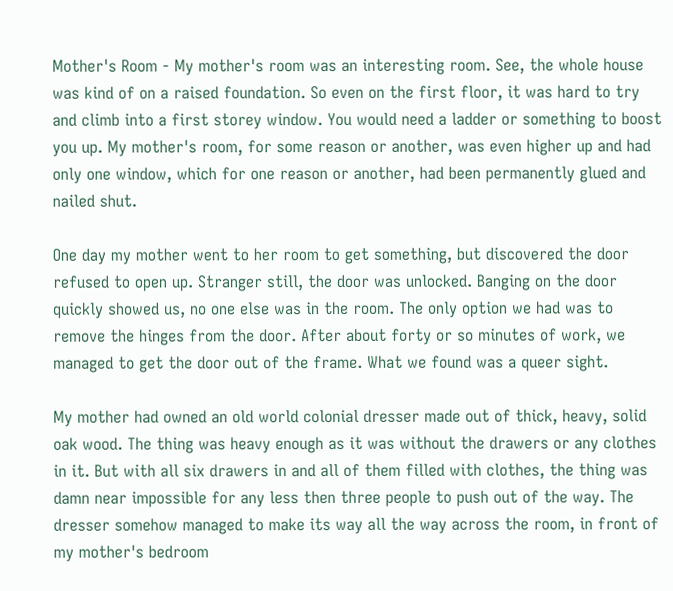Mother's Room - My mother's room was an interesting room. See, the whole house was kind of on a raised foundation. So even on the first floor, it was hard to try and climb into a first storey window. You would need a ladder or something to boost you up. My mother's room, for some reason or another, was even higher up and had only one window, which for one reason or another, had been permanently glued and nailed shut.

One day my mother went to her room to get something, but discovered the door refused to open up. Stranger still, the door was unlocked. Banging on the door quickly showed us, no one else was in the room. The only option we had was to remove the hinges from the door. After about forty or so minutes of work, we managed to get the door out of the frame. What we found was a queer sight.

My mother had owned an old world colonial dresser made out of thick, heavy, solid oak wood. The thing was heavy enough as it was without the drawers or any clothes in it. But with all six drawers in and all of them filled with clothes, the thing was damn near impossible for any less then three people to push out of the way. The dresser somehow managed to make its way all the way across the room, in front of my mother's bedroom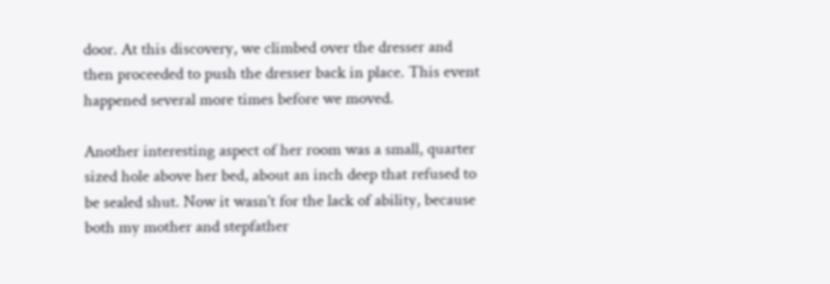door. At this discovery, we climbed over the dresser and then proceeded to push the dresser back in place. This event happened several more times before we moved.

Another interesting aspect of her room was a small, quarter sized hole above her bed, about an inch deep that refused to be sealed shut. Now it wasn't for the lack of ability, because both my mother and stepfather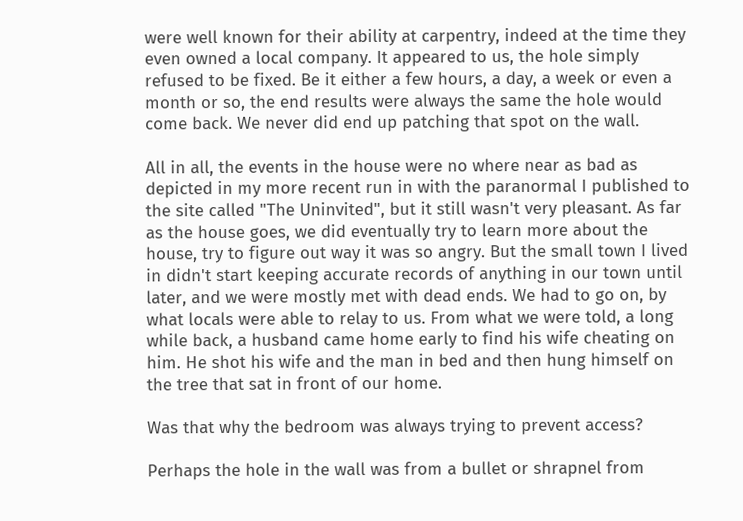were well known for their ability at carpentry, indeed at the time they even owned a local company. It appeared to us, the hole simply refused to be fixed. Be it either a few hours, a day, a week or even a month or so, the end results were always the same the hole would come back. We never did end up patching that spot on the wall.

All in all, the events in the house were no where near as bad as depicted in my more recent run in with the paranormal I published to the site called "The Uninvited", but it still wasn't very pleasant. As far as the house goes, we did eventually try to learn more about the house, try to figure out way it was so angry. But the small town I lived in didn't start keeping accurate records of anything in our town until later, and we were mostly met with dead ends. We had to go on, by what locals were able to relay to us. From what we were told, a long while back, a husband came home early to find his wife cheating on him. He shot his wife and the man in bed and then hung himself on the tree that sat in front of our home.

Was that why the bedroom was always trying to prevent access?

Perhaps the hole in the wall was from a bullet or shrapnel from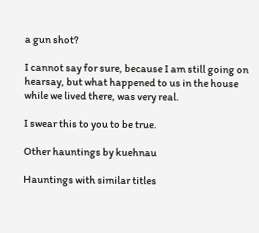a gun shot?

I cannot say for sure, because I am still going on hearsay, but what happened to us in the house while we lived there, was very real.

I swear this to you to be true.

Other hauntings by kuehnau

Hauntings with similar titles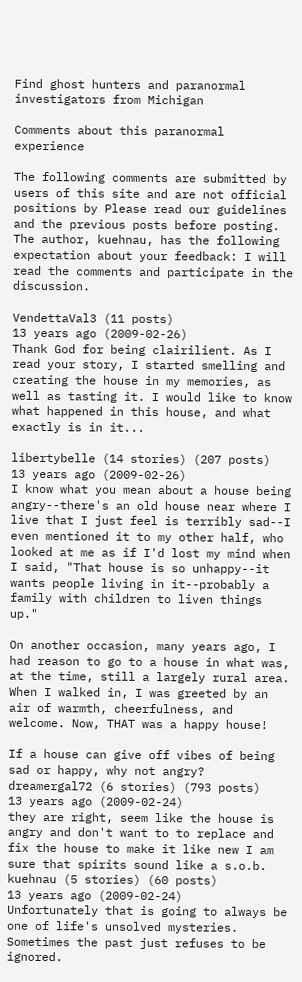Find ghost hunters and paranormal investigators from Michigan

Comments about this paranormal experience

The following comments are submitted by users of this site and are not official positions by Please read our guidelines and the previous posts before posting. The author, kuehnau, has the following expectation about your feedback: I will read the comments and participate in the discussion.

VendettaVal3 (11 posts)
13 years ago (2009-02-26)
Thank God for being clairilient. As I read your story, I started smelling and creating the house in my memories, as well as tasting it. I would like to know what happened in this house, and what exactly is in it...

libertybelle (14 stories) (207 posts)
13 years ago (2009-02-26)
I know what you mean about a house being angry--there's an old house near where I live that I just feel is terribly sad--I even mentioned it to my other half, who looked at me as if I'd lost my mind when I said, "That house is so unhappy--it wants people living in it--probably a family with children to liven things up."

On another occasion, many years ago, I had reason to go to a house in what was, at the time, still a largely rural area. When I walked in, I was greeted by an air of warmth, cheerfulness, and welcome. Now, THAT was a happy house!

If a house can give off vibes of being sad or happy, why not angry?
dreamergal72 (6 stories) (793 posts)
13 years ago (2009-02-24)
they are right, seem like the house is angry and don't want to to replace and fix the house to make it like new I am sure that spirits sound like a s.o.b.
kuehnau (5 stories) (60 posts)
13 years ago (2009-02-24)
Unfortunately that is going to always be one of life's unsolved mysteries. Sometimes the past just refuses to be ignored.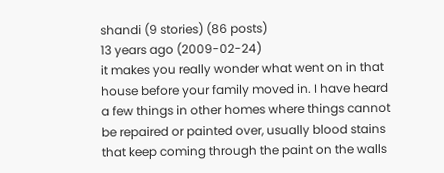shandi (9 stories) (86 posts)
13 years ago (2009-02-24)
it makes you really wonder what went on in that house before your family moved in. I have heard a few things in other homes where things cannot be repaired or painted over, usually blood stains that keep coming through the paint on the walls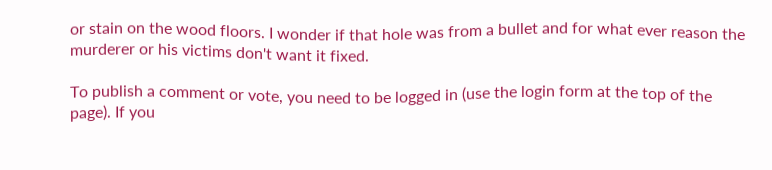or stain on the wood floors. I wonder if that hole was from a bullet and for what ever reason the murderer or his victims don't want it fixed.

To publish a comment or vote, you need to be logged in (use the login form at the top of the page). If you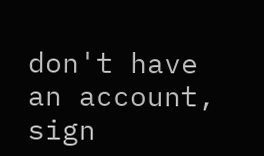don't have an account, sign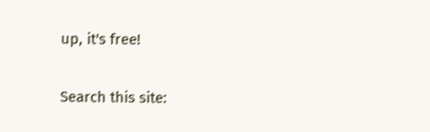up, it's free!

Search this site: